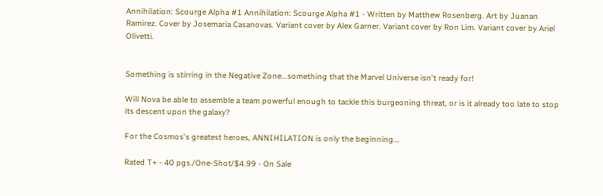Annihilation: Scourge Alpha #1 Annihilation: Scourge Alpha #1 - Written by Matthew Rosenberg. Art by Juanan Ramirez. Cover by Josemaria Casanovas. Variant cover by Alex Garner. Variant cover by Ron Lim. Variant cover by Ariel Olivetti.


Something is stirring in the Negative Zone...something that the Marvel Universe isn't ready for!

Will Nova be able to assemble a team powerful enough to tackle this burgeoning threat, or is it already too late to stop its descent upon the galaxy?

For the Cosmos's greatest heroes, ANNIHILATION is only the beginning...

Rated T+ - 40 pgs./One-Shot/$4.99 - On Sale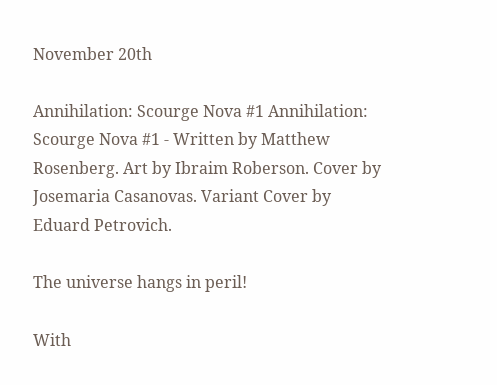November 20th

Annihilation: Scourge Nova #1 Annihilation: Scourge Nova #1 - Written by Matthew Rosenberg. Art by Ibraim Roberson. Cover by Josemaria Casanovas. Variant Cover by Eduard Petrovich.

The universe hangs in peril!

With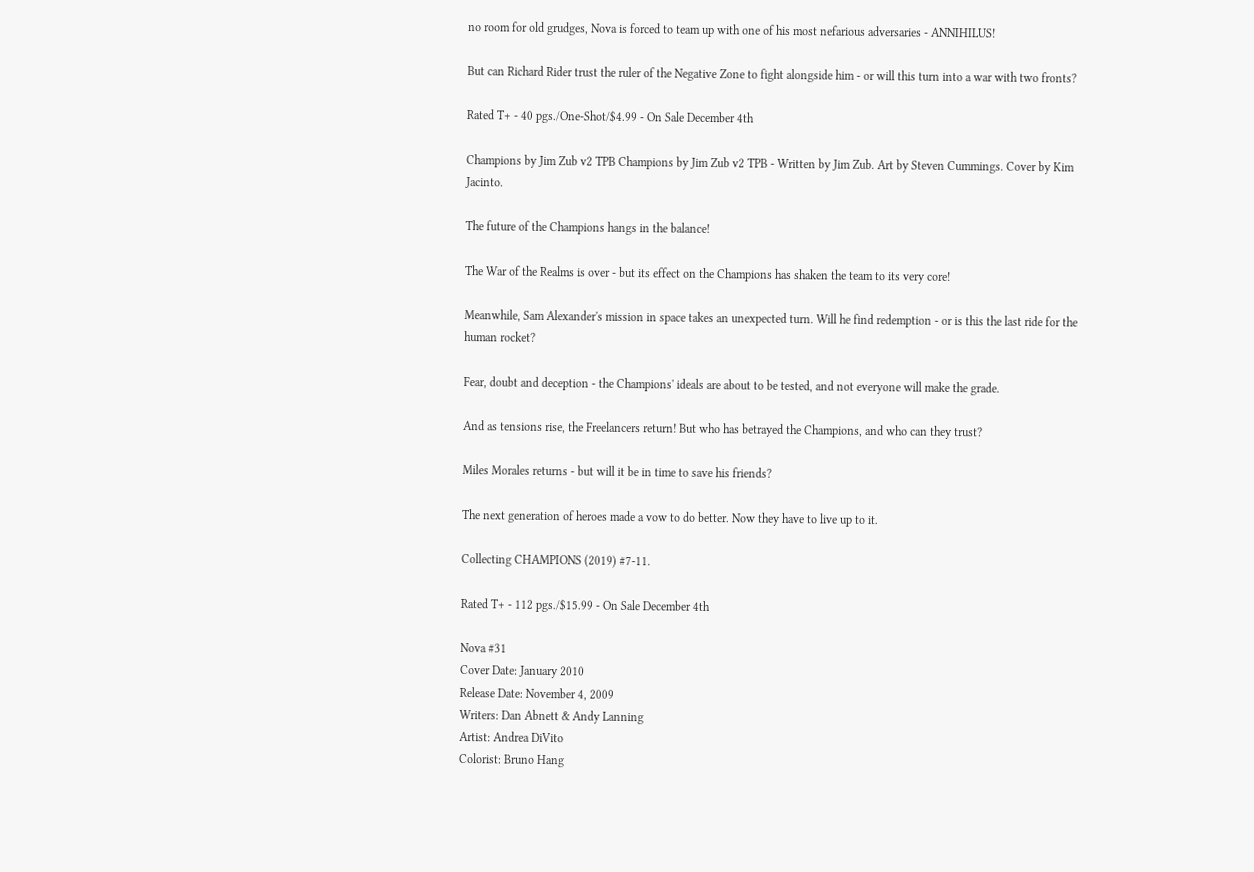no room for old grudges, Nova is forced to team up with one of his most nefarious adversaries - ANNIHILUS!

But can Richard Rider trust the ruler of the Negative Zone to fight alongside him - or will this turn into a war with two fronts?

Rated T+ - 40 pgs./One-Shot/$4.99 - On Sale December 4th

Champions by Jim Zub v2 TPB Champions by Jim Zub v2 TPB - Written by Jim Zub. Art by Steven Cummings. Cover by Kim Jacinto.

The future of the Champions hangs in the balance!

The War of the Realms is over - but its effect on the Champions has shaken the team to its very core!

Meanwhile, Sam Alexander's mission in space takes an unexpected turn. Will he find redemption - or is this the last ride for the human rocket?

Fear, doubt and deception - the Champions' ideals are about to be tested, and not everyone will make the grade.

And as tensions rise, the Freelancers return! But who has betrayed the Champions, and who can they trust?

Miles Morales returns - but will it be in time to save his friends?

The next generation of heroes made a vow to do better. Now they have to live up to it.

Collecting CHAMPIONS (2019) #7-11.

Rated T+ - 112 pgs./$15.99 - On Sale December 4th

Nova #31
Cover Date: January 2010
Release Date: November 4, 2009
Writers: Dan Abnett & Andy Lanning
Artist: Andrea DiVito
Colorist: Bruno Hang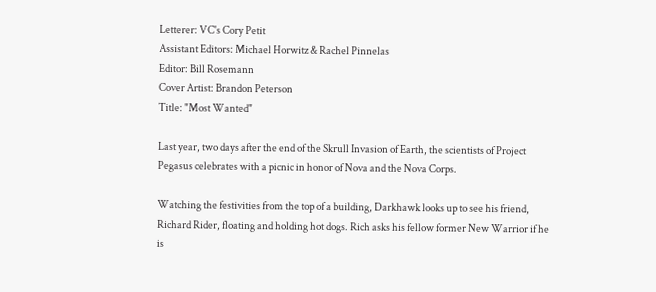Letterer: VC's Cory Petit
Assistant Editors: Michael Horwitz & Rachel Pinnelas
Editor: Bill Rosemann
Cover Artist: Brandon Peterson
Title: "Most Wanted"

Last year, two days after the end of the Skrull Invasion of Earth, the scientists of Project Pegasus celebrates with a picnic in honor of Nova and the Nova Corps.

Watching the festivities from the top of a building, Darkhawk looks up to see his friend, Richard Rider, floating and holding hot dogs. Rich asks his fellow former New Warrior if he is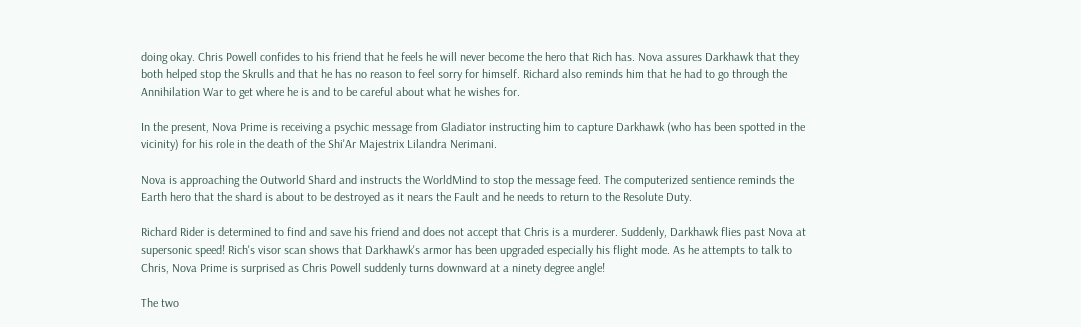doing okay. Chris Powell confides to his friend that he feels he will never become the hero that Rich has. Nova assures Darkhawk that they both helped stop the Skrulls and that he has no reason to feel sorry for himself. Richard also reminds him that he had to go through the Annihilation War to get where he is and to be careful about what he wishes for.

In the present, Nova Prime is receiving a psychic message from Gladiator instructing him to capture Darkhawk (who has been spotted in the vicinity) for his role in the death of the Shi'Ar Majestrix Lilandra Nerimani.

Nova is approaching the Outworld Shard and instructs the WorldMind to stop the message feed. The computerized sentience reminds the Earth hero that the shard is about to be destroyed as it nears the Fault and he needs to return to the Resolute Duty.

Richard Rider is determined to find and save his friend and does not accept that Chris is a murderer. Suddenly, Darkhawk flies past Nova at supersonic speed! Rich's visor scan shows that Darkhawk's armor has been upgraded especially his flight mode. As he attempts to talk to Chris, Nova Prime is surprised as Chris Powell suddenly turns downward at a ninety degree angle!

The two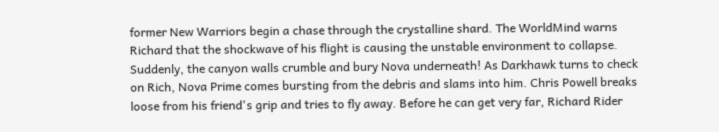former New Warriors begin a chase through the crystalline shard. The WorldMind warns Richard that the shockwave of his flight is causing the unstable environment to collapse. Suddenly, the canyon walls crumble and bury Nova underneath! As Darkhawk turns to check on Rich, Nova Prime comes bursting from the debris and slams into him. Chris Powell breaks loose from his friend's grip and tries to fly away. Before he can get very far, Richard Rider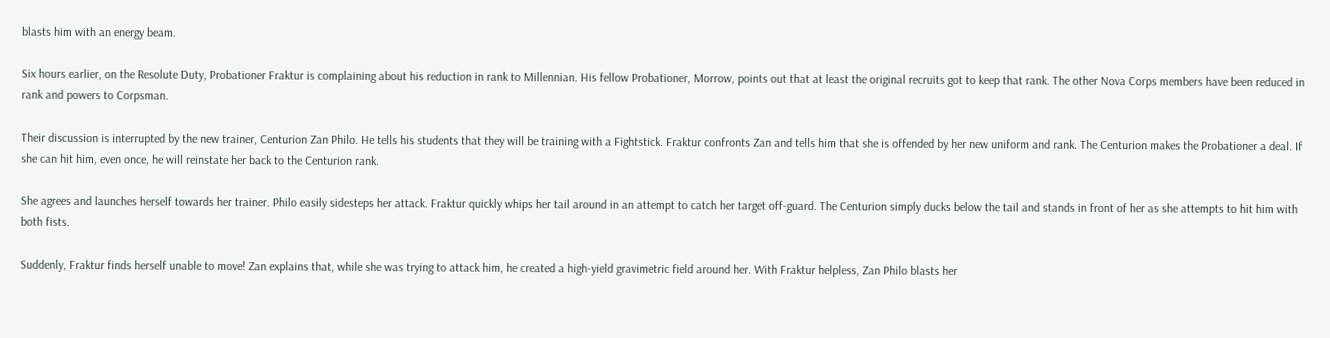blasts him with an energy beam.

Six hours earlier, on the Resolute Duty, Probationer Fraktur is complaining about his reduction in rank to Millennian. His fellow Probationer, Morrow, points out that at least the original recruits got to keep that rank. The other Nova Corps members have been reduced in rank and powers to Corpsman.

Their discussion is interrupted by the new trainer, Centurion Zan Philo. He tells his students that they will be training with a Fightstick. Fraktur confronts Zan and tells him that she is offended by her new uniform and rank. The Centurion makes the Probationer a deal. If she can hit him, even once, he will reinstate her back to the Centurion rank.

She agrees and launches herself towards her trainer. Philo easily sidesteps her attack. Fraktur quickly whips her tail around in an attempt to catch her target off-guard. The Centurion simply ducks below the tail and stands in front of her as she attempts to hit him with both fists.

Suddenly, Fraktur finds herself unable to move! Zan explains that, while she was trying to attack him, he created a high-yield gravimetric field around her. With Fraktur helpless, Zan Philo blasts her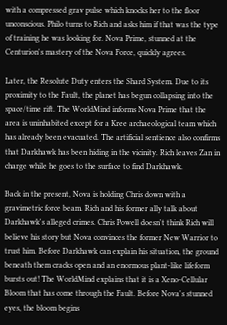with a compressed grav pulse which knocks her to the floor unconscious. Philo turns to Rich and asks him if that was the type of training he was looking for. Nova Prime, stunned at the Centurion's mastery of the Nova Force, quickly agrees.

Later, the Resolute Duty enters the Shard System. Due to its proximity to the Fault, the planet has begun collapsing into the space/time rift. The WorldMind informs Nova Prime that the area is uninhabited except for a Kree archaeological team which has already been evacuated. The artificial sentience also confirms that Darkhawk has been hiding in the vicinity. Rich leaves Zan in charge while he goes to the surface to find Darkhawk.

Back in the present, Nova is holding Chris down with a gravimetric force beam. Rich and his former ally talk about Darkhawk's alleged crimes. Chris Powell doesn't think Rich will believe his story but Nova convinces the former New Warrior to trust him. Before Darkhawk can explain his situation, the ground beneath them cracks open and an enormous plant-like lifeform bursts out! The WorldMind explains that it is a Xeno-Cellular Bloom that has come through the Fault. Before Nova's stunned eyes, the bloom begins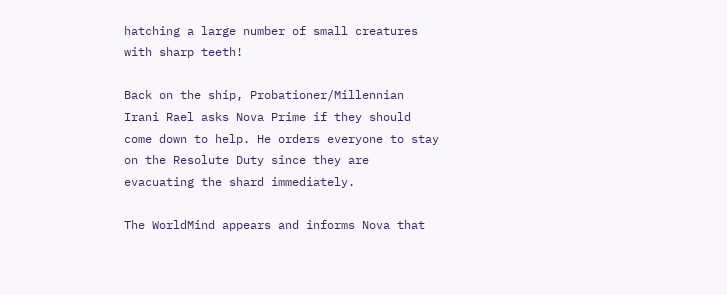hatching a large number of small creatures with sharp teeth!

Back on the ship, Probationer/Millennian Irani Rael asks Nova Prime if they should come down to help. He orders everyone to stay on the Resolute Duty since they are evacuating the shard immediately.

The WorldMind appears and informs Nova that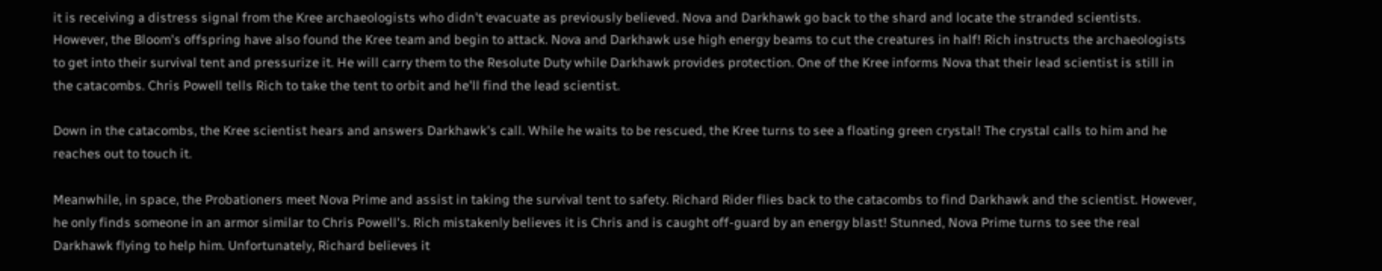it is receiving a distress signal from the Kree archaeologists who didn't evacuate as previously believed. Nova and Darkhawk go back to the shard and locate the stranded scientists. However, the Bloom's offspring have also found the Kree team and begin to attack. Nova and Darkhawk use high energy beams to cut the creatures in half! Rich instructs the archaeologists to get into their survival tent and pressurize it. He will carry them to the Resolute Duty while Darkhawk provides protection. One of the Kree informs Nova that their lead scientist is still in the catacombs. Chris Powell tells Rich to take the tent to orbit and he'll find the lead scientist.

Down in the catacombs, the Kree scientist hears and answers Darkhawk's call. While he waits to be rescued, the Kree turns to see a floating green crystal! The crystal calls to him and he reaches out to touch it.

Meanwhile, in space, the Probationers meet Nova Prime and assist in taking the survival tent to safety. Richard Rider flies back to the catacombs to find Darkhawk and the scientist. However, he only finds someone in an armor similar to Chris Powell's. Rich mistakenly believes it is Chris and is caught off-guard by an energy blast! Stunned, Nova Prime turns to see the real Darkhawk flying to help him. Unfortunately, Richard believes it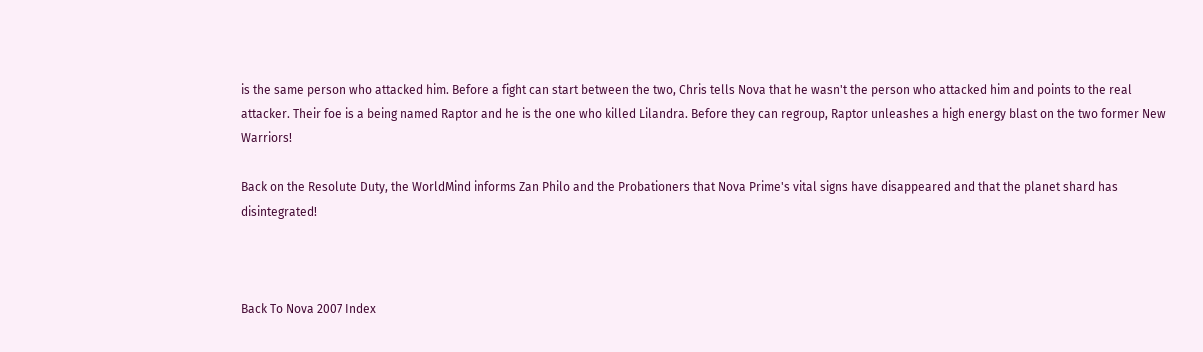is the same person who attacked him. Before a fight can start between the two, Chris tells Nova that he wasn't the person who attacked him and points to the real attacker. Their foe is a being named Raptor and he is the one who killed Lilandra. Before they can regroup, Raptor unleashes a high energy blast on the two former New Warriors!

Back on the Resolute Duty, the WorldMind informs Zan Philo and the Probationers that Nova Prime's vital signs have disappeared and that the planet shard has disintegrated!



Back To Nova 2007 Index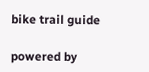bike trail guide

powered by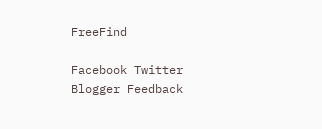FreeFind

Facebook Twitter Blogger Feedback